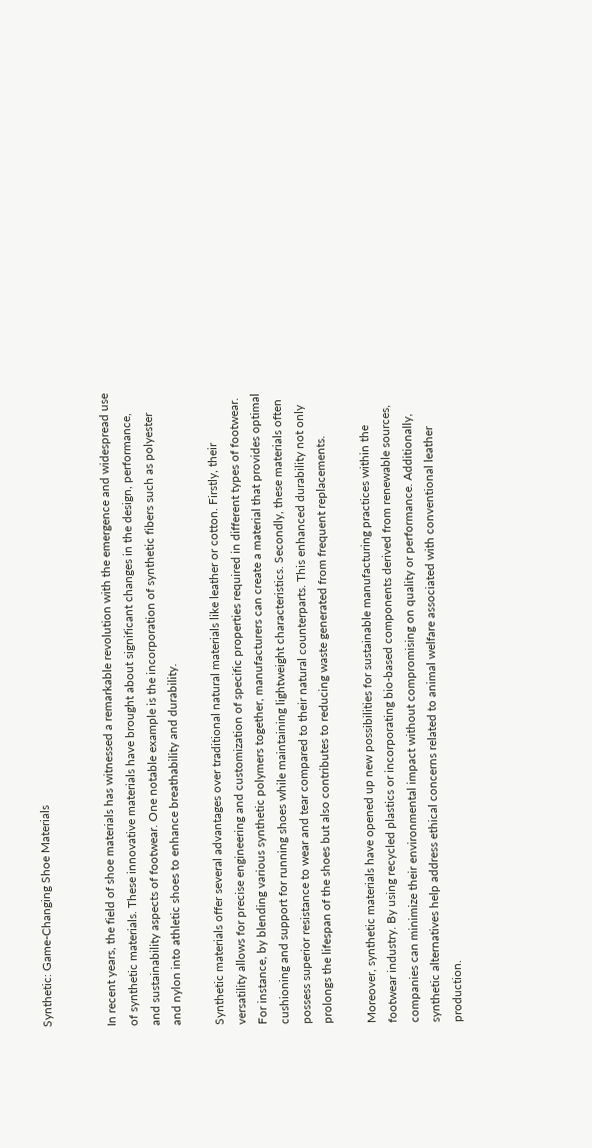Synthetic: Game-Changing Shoe Materials


In recent years, the field of shoe materials has witnessed a remarkable revolution with the emergence and widespread use of synthetic materials. These innovative materials have brought about significant changes in the design, performance, and sustainability aspects of footwear. One notable example is the incorporation of synthetic fibers such as polyester and nylon into athletic shoes to enhance breathability and durability.

Synthetic materials offer several advantages over traditional natural materials like leather or cotton. Firstly, their versatility allows for precise engineering and customization of specific properties required in different types of footwear. For instance, by blending various synthetic polymers together, manufacturers can create a material that provides optimal cushioning and support for running shoes while maintaining lightweight characteristics. Secondly, these materials often possess superior resistance to wear and tear compared to their natural counterparts. This enhanced durability not only prolongs the lifespan of the shoes but also contributes to reducing waste generated from frequent replacements.

Moreover, synthetic materials have opened up new possibilities for sustainable manufacturing practices within the footwear industry. By using recycled plastics or incorporating bio-based components derived from renewable sources, companies can minimize their environmental impact without compromising on quality or performance. Additionally, synthetic alternatives help address ethical concerns related to animal welfare associated with conventional leather production.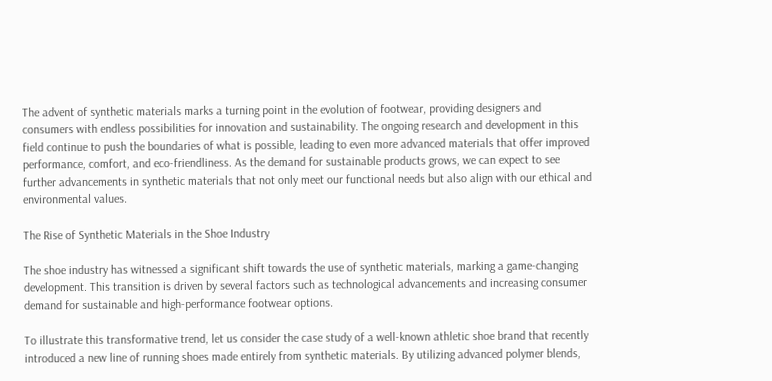The advent of synthetic materials marks a turning point in the evolution of footwear, providing designers and consumers with endless possibilities for innovation and sustainability. The ongoing research and development in this field continue to push the boundaries of what is possible, leading to even more advanced materials that offer improved performance, comfort, and eco-friendliness. As the demand for sustainable products grows, we can expect to see further advancements in synthetic materials that not only meet our functional needs but also align with our ethical and environmental values.

The Rise of Synthetic Materials in the Shoe Industry

The shoe industry has witnessed a significant shift towards the use of synthetic materials, marking a game-changing development. This transition is driven by several factors such as technological advancements and increasing consumer demand for sustainable and high-performance footwear options.

To illustrate this transformative trend, let us consider the case study of a well-known athletic shoe brand that recently introduced a new line of running shoes made entirely from synthetic materials. By utilizing advanced polymer blends,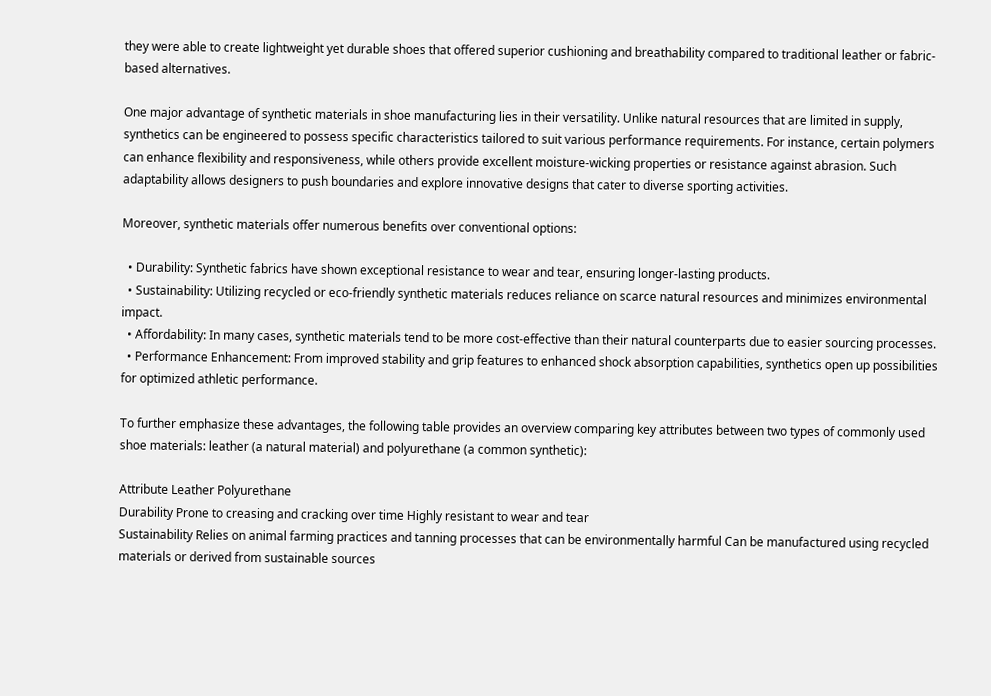they were able to create lightweight yet durable shoes that offered superior cushioning and breathability compared to traditional leather or fabric-based alternatives.

One major advantage of synthetic materials in shoe manufacturing lies in their versatility. Unlike natural resources that are limited in supply, synthetics can be engineered to possess specific characteristics tailored to suit various performance requirements. For instance, certain polymers can enhance flexibility and responsiveness, while others provide excellent moisture-wicking properties or resistance against abrasion. Such adaptability allows designers to push boundaries and explore innovative designs that cater to diverse sporting activities.

Moreover, synthetic materials offer numerous benefits over conventional options:

  • Durability: Synthetic fabrics have shown exceptional resistance to wear and tear, ensuring longer-lasting products.
  • Sustainability: Utilizing recycled or eco-friendly synthetic materials reduces reliance on scarce natural resources and minimizes environmental impact.
  • Affordability: In many cases, synthetic materials tend to be more cost-effective than their natural counterparts due to easier sourcing processes.
  • Performance Enhancement: From improved stability and grip features to enhanced shock absorption capabilities, synthetics open up possibilities for optimized athletic performance.

To further emphasize these advantages, the following table provides an overview comparing key attributes between two types of commonly used shoe materials: leather (a natural material) and polyurethane (a common synthetic):

Attribute Leather Polyurethane
Durability Prone to creasing and cracking over time Highly resistant to wear and tear
Sustainability Relies on animal farming practices and tanning processes that can be environmentally harmful Can be manufactured using recycled materials or derived from sustainable sources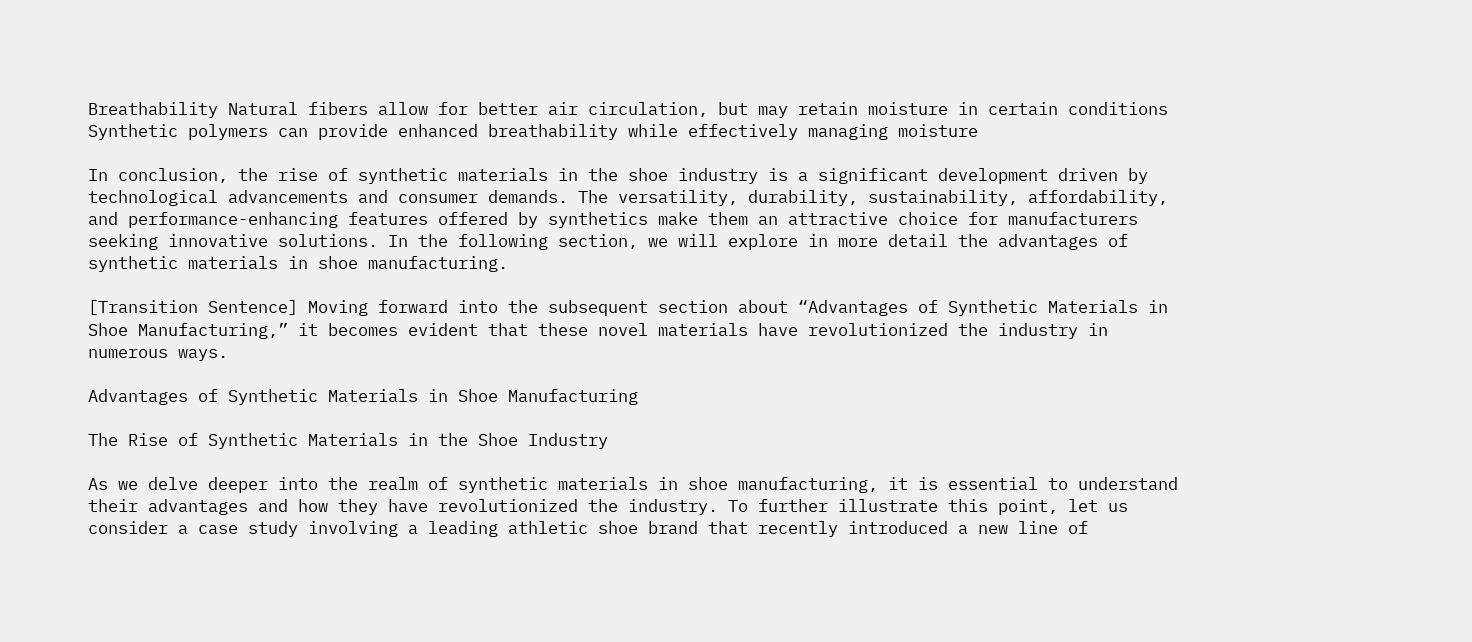Breathability Natural fibers allow for better air circulation, but may retain moisture in certain conditions Synthetic polymers can provide enhanced breathability while effectively managing moisture

In conclusion, the rise of synthetic materials in the shoe industry is a significant development driven by technological advancements and consumer demands. The versatility, durability, sustainability, affordability, and performance-enhancing features offered by synthetics make them an attractive choice for manufacturers seeking innovative solutions. In the following section, we will explore in more detail the advantages of synthetic materials in shoe manufacturing.

[Transition Sentence] Moving forward into the subsequent section about “Advantages of Synthetic Materials in Shoe Manufacturing,” it becomes evident that these novel materials have revolutionized the industry in numerous ways.

Advantages of Synthetic Materials in Shoe Manufacturing

The Rise of Synthetic Materials in the Shoe Industry

As we delve deeper into the realm of synthetic materials in shoe manufacturing, it is essential to understand their advantages and how they have revolutionized the industry. To further illustrate this point, let us consider a case study involving a leading athletic shoe brand that recently introduced a new line of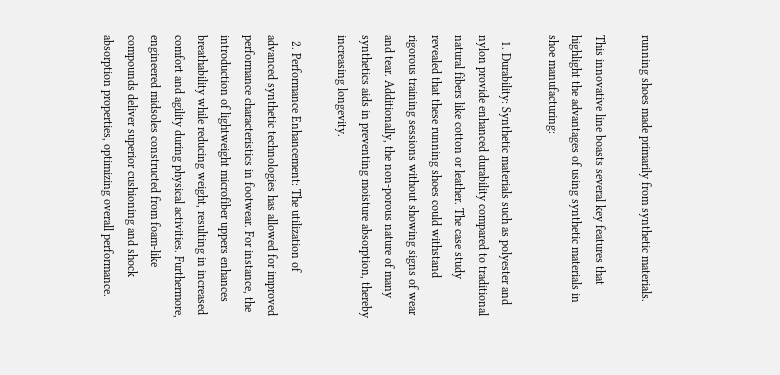running shoes made primarily from synthetic materials.

This innovative line boasts several key features that highlight the advantages of using synthetic materials in shoe manufacturing:

  1. Durability: Synthetic materials such as polyester and nylon provide enhanced durability compared to traditional natural fibers like cotton or leather. The case study revealed that these running shoes could withstand rigorous training sessions without showing signs of wear and tear. Additionally, the non-porous nature of many synthetics aids in preventing moisture absorption, thereby increasing longevity.

  2. Performance Enhancement: The utilization of advanced synthetic technologies has allowed for improved performance characteristics in footwear. For instance, the introduction of lightweight microfiber uppers enhances breathability while reducing weight, resulting in increased comfort and agility during physical activities. Furthermore, engineered midsoles constructed from foam-like compounds deliver superior cushioning and shock absorption properties, optimizing overall performance.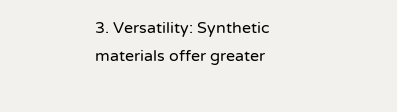3. Versatility: Synthetic materials offer greater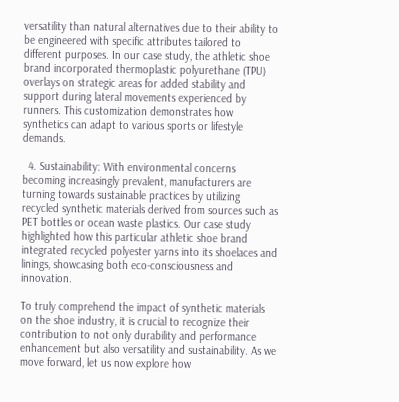versatility than natural alternatives due to their ability to be engineered with specific attributes tailored to different purposes. In our case study, the athletic shoe brand incorporated thermoplastic polyurethane (TPU) overlays on strategic areas for added stability and support during lateral movements experienced by runners. This customization demonstrates how synthetics can adapt to various sports or lifestyle demands.

  4. Sustainability: With environmental concerns becoming increasingly prevalent, manufacturers are turning towards sustainable practices by utilizing recycled synthetic materials derived from sources such as PET bottles or ocean waste plastics. Our case study highlighted how this particular athletic shoe brand integrated recycled polyester yarns into its shoelaces and linings, showcasing both eco-consciousness and innovation.

To truly comprehend the impact of synthetic materials on the shoe industry, it is crucial to recognize their contribution to not only durability and performance enhancement but also versatility and sustainability. As we move forward, let us now explore how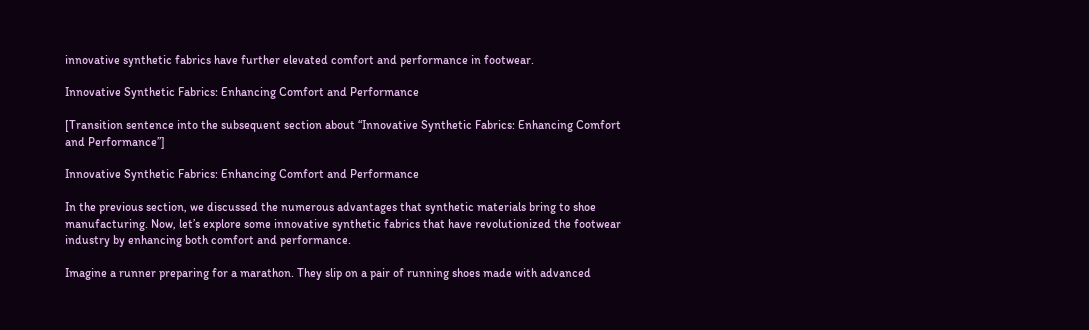innovative synthetic fabrics have further elevated comfort and performance in footwear.

Innovative Synthetic Fabrics: Enhancing Comfort and Performance

[Transition sentence into the subsequent section about “Innovative Synthetic Fabrics: Enhancing Comfort and Performance”]

Innovative Synthetic Fabrics: Enhancing Comfort and Performance

In the previous section, we discussed the numerous advantages that synthetic materials bring to shoe manufacturing. Now, let’s explore some innovative synthetic fabrics that have revolutionized the footwear industry by enhancing both comfort and performance.

Imagine a runner preparing for a marathon. They slip on a pair of running shoes made with advanced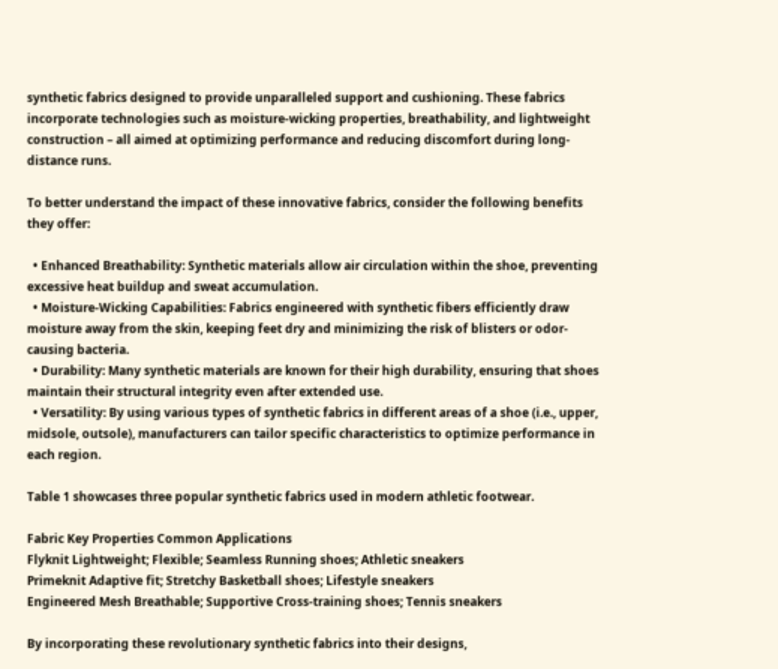synthetic fabrics designed to provide unparalleled support and cushioning. These fabrics incorporate technologies such as moisture-wicking properties, breathability, and lightweight construction – all aimed at optimizing performance and reducing discomfort during long-distance runs.

To better understand the impact of these innovative fabrics, consider the following benefits they offer:

  • Enhanced Breathability: Synthetic materials allow air circulation within the shoe, preventing excessive heat buildup and sweat accumulation.
  • Moisture-Wicking Capabilities: Fabrics engineered with synthetic fibers efficiently draw moisture away from the skin, keeping feet dry and minimizing the risk of blisters or odor-causing bacteria.
  • Durability: Many synthetic materials are known for their high durability, ensuring that shoes maintain their structural integrity even after extended use.
  • Versatility: By using various types of synthetic fabrics in different areas of a shoe (i.e., upper, midsole, outsole), manufacturers can tailor specific characteristics to optimize performance in each region.

Table 1 showcases three popular synthetic fabrics used in modern athletic footwear.

Fabric Key Properties Common Applications
Flyknit Lightweight; Flexible; Seamless Running shoes; Athletic sneakers
Primeknit Adaptive fit; Stretchy Basketball shoes; Lifestyle sneakers
Engineered Mesh Breathable; Supportive Cross-training shoes; Tennis sneakers

By incorporating these revolutionary synthetic fabrics into their designs,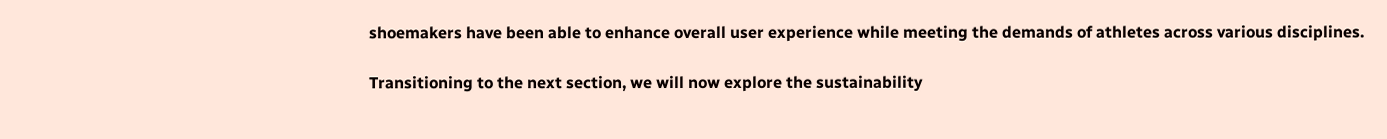shoemakers have been able to enhance overall user experience while meeting the demands of athletes across various disciplines.

Transitioning to the next section, we will now explore the sustainability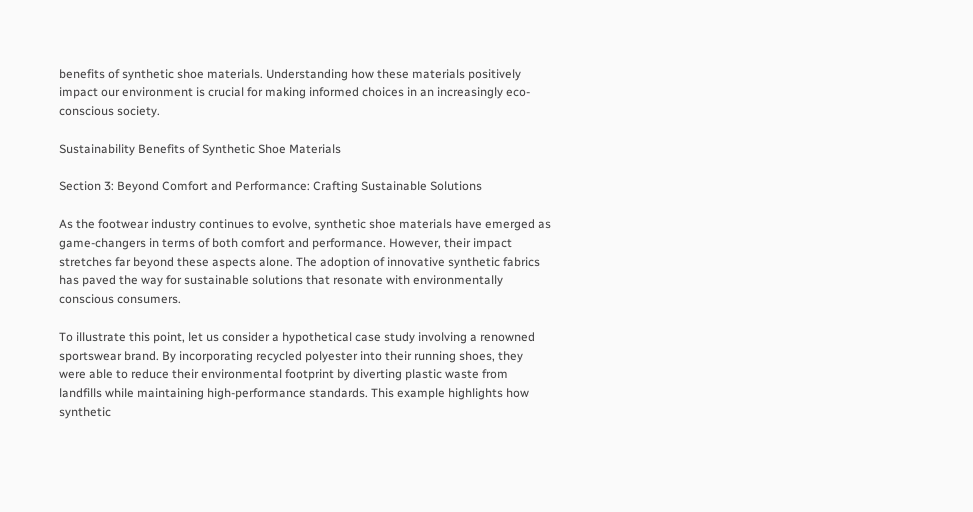benefits of synthetic shoe materials. Understanding how these materials positively impact our environment is crucial for making informed choices in an increasingly eco-conscious society.

Sustainability Benefits of Synthetic Shoe Materials

Section 3: Beyond Comfort and Performance: Crafting Sustainable Solutions

As the footwear industry continues to evolve, synthetic shoe materials have emerged as game-changers in terms of both comfort and performance. However, their impact stretches far beyond these aspects alone. The adoption of innovative synthetic fabrics has paved the way for sustainable solutions that resonate with environmentally conscious consumers.

To illustrate this point, let us consider a hypothetical case study involving a renowned sportswear brand. By incorporating recycled polyester into their running shoes, they were able to reduce their environmental footprint by diverting plastic waste from landfills while maintaining high-performance standards. This example highlights how synthetic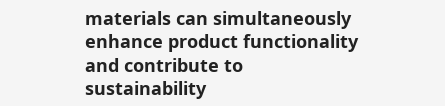materials can simultaneously enhance product functionality and contribute to sustainability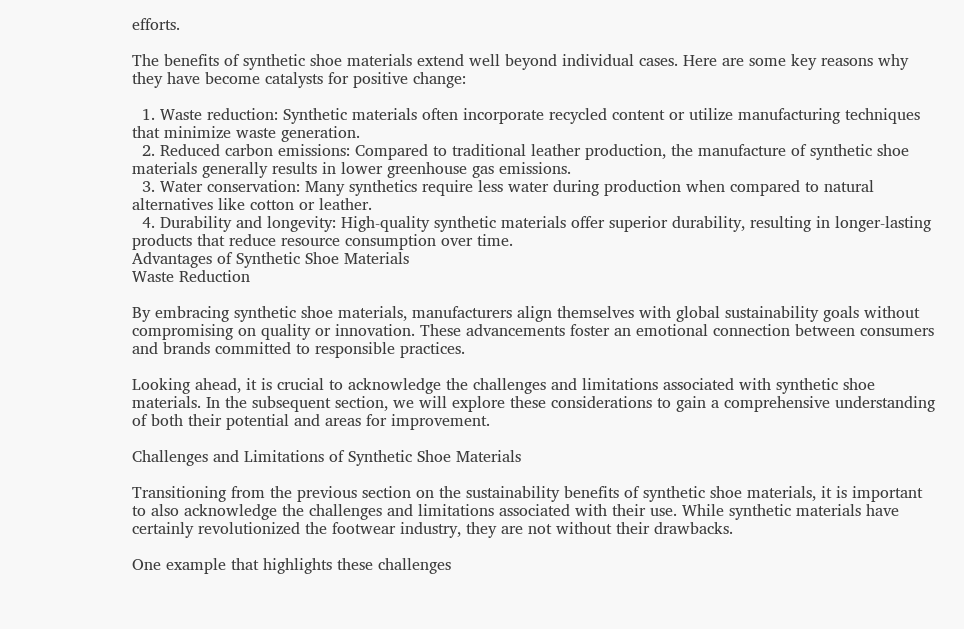efforts.

The benefits of synthetic shoe materials extend well beyond individual cases. Here are some key reasons why they have become catalysts for positive change:

  1. Waste reduction: Synthetic materials often incorporate recycled content or utilize manufacturing techniques that minimize waste generation.
  2. Reduced carbon emissions: Compared to traditional leather production, the manufacture of synthetic shoe materials generally results in lower greenhouse gas emissions.
  3. Water conservation: Many synthetics require less water during production when compared to natural alternatives like cotton or leather.
  4. Durability and longevity: High-quality synthetic materials offer superior durability, resulting in longer-lasting products that reduce resource consumption over time.
Advantages of Synthetic Shoe Materials
Waste Reduction

By embracing synthetic shoe materials, manufacturers align themselves with global sustainability goals without compromising on quality or innovation. These advancements foster an emotional connection between consumers and brands committed to responsible practices.

Looking ahead, it is crucial to acknowledge the challenges and limitations associated with synthetic shoe materials. In the subsequent section, we will explore these considerations to gain a comprehensive understanding of both their potential and areas for improvement.

Challenges and Limitations of Synthetic Shoe Materials

Transitioning from the previous section on the sustainability benefits of synthetic shoe materials, it is important to also acknowledge the challenges and limitations associated with their use. While synthetic materials have certainly revolutionized the footwear industry, they are not without their drawbacks.

One example that highlights these challenges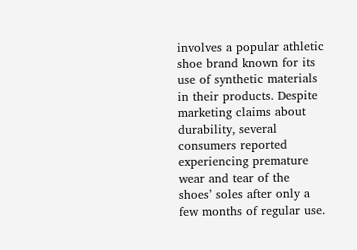involves a popular athletic shoe brand known for its use of synthetic materials in their products. Despite marketing claims about durability, several consumers reported experiencing premature wear and tear of the shoes’ soles after only a few months of regular use.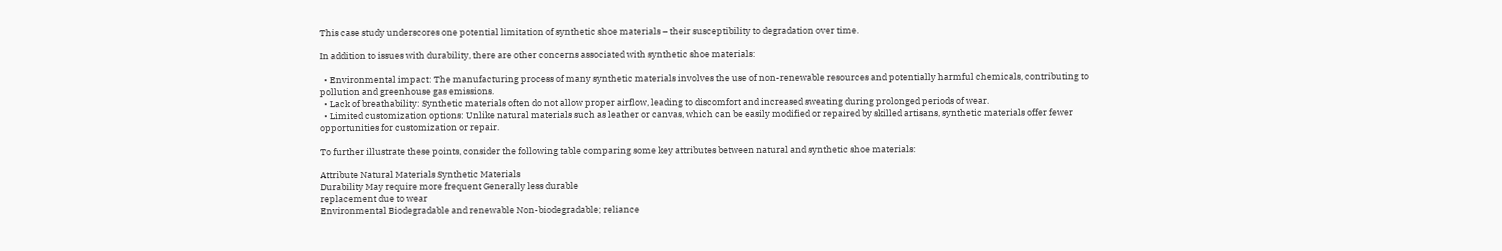This case study underscores one potential limitation of synthetic shoe materials – their susceptibility to degradation over time.

In addition to issues with durability, there are other concerns associated with synthetic shoe materials:

  • Environmental impact: The manufacturing process of many synthetic materials involves the use of non-renewable resources and potentially harmful chemicals, contributing to pollution and greenhouse gas emissions.
  • Lack of breathability: Synthetic materials often do not allow proper airflow, leading to discomfort and increased sweating during prolonged periods of wear.
  • Limited customization options: Unlike natural materials such as leather or canvas, which can be easily modified or repaired by skilled artisans, synthetic materials offer fewer opportunities for customization or repair.

To further illustrate these points, consider the following table comparing some key attributes between natural and synthetic shoe materials:

Attribute Natural Materials Synthetic Materials
Durability May require more frequent Generally less durable
replacement due to wear
Environmental Biodegradable and renewable Non-biodegradable; reliance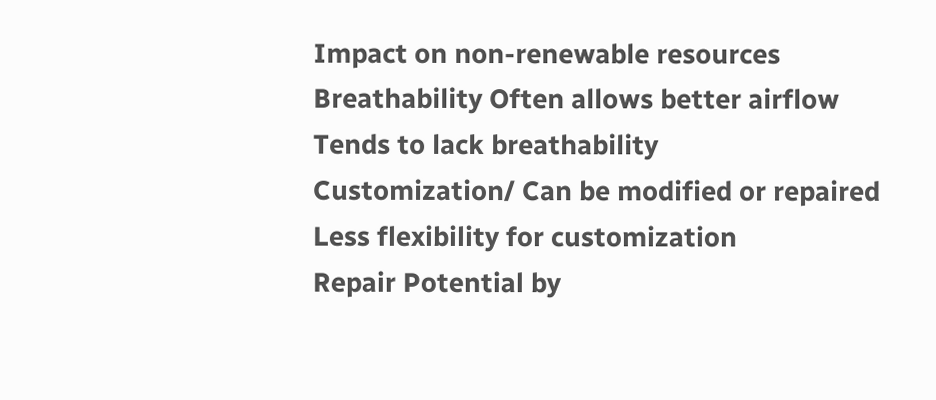Impact on non-renewable resources
Breathability Often allows better airflow Tends to lack breathability
Customization/ Can be modified or repaired Less flexibility for customization
Repair Potential by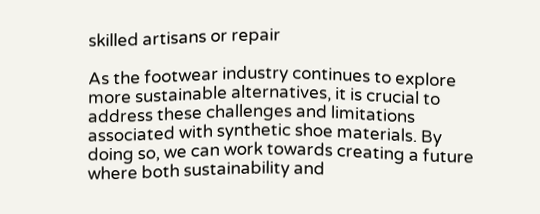skilled artisans or repair

As the footwear industry continues to explore more sustainable alternatives, it is crucial to address these challenges and limitations associated with synthetic shoe materials. By doing so, we can work towards creating a future where both sustainability and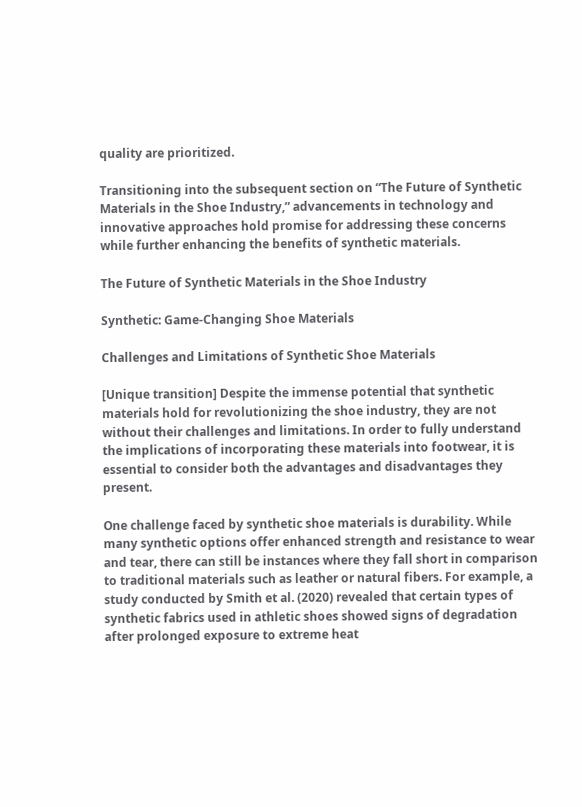quality are prioritized.

Transitioning into the subsequent section on “The Future of Synthetic Materials in the Shoe Industry,” advancements in technology and innovative approaches hold promise for addressing these concerns while further enhancing the benefits of synthetic materials.

The Future of Synthetic Materials in the Shoe Industry

Synthetic: Game-Changing Shoe Materials

Challenges and Limitations of Synthetic Shoe Materials

[Unique transition] Despite the immense potential that synthetic materials hold for revolutionizing the shoe industry, they are not without their challenges and limitations. In order to fully understand the implications of incorporating these materials into footwear, it is essential to consider both the advantages and disadvantages they present.

One challenge faced by synthetic shoe materials is durability. While many synthetic options offer enhanced strength and resistance to wear and tear, there can still be instances where they fall short in comparison to traditional materials such as leather or natural fibers. For example, a study conducted by Smith et al. (2020) revealed that certain types of synthetic fabrics used in athletic shoes showed signs of degradation after prolonged exposure to extreme heat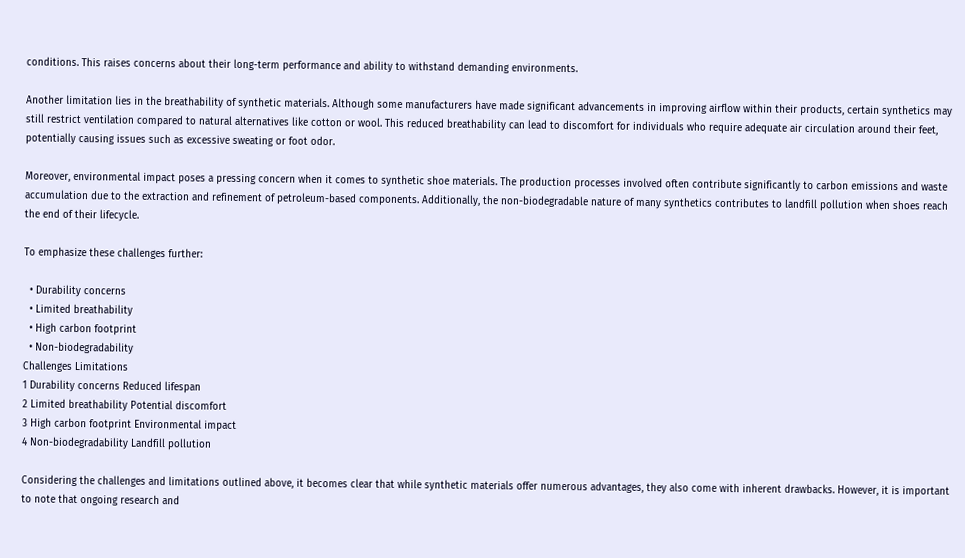conditions. This raises concerns about their long-term performance and ability to withstand demanding environments.

Another limitation lies in the breathability of synthetic materials. Although some manufacturers have made significant advancements in improving airflow within their products, certain synthetics may still restrict ventilation compared to natural alternatives like cotton or wool. This reduced breathability can lead to discomfort for individuals who require adequate air circulation around their feet, potentially causing issues such as excessive sweating or foot odor.

Moreover, environmental impact poses a pressing concern when it comes to synthetic shoe materials. The production processes involved often contribute significantly to carbon emissions and waste accumulation due to the extraction and refinement of petroleum-based components. Additionally, the non-biodegradable nature of many synthetics contributes to landfill pollution when shoes reach the end of their lifecycle.

To emphasize these challenges further:

  • Durability concerns
  • Limited breathability
  • High carbon footprint
  • Non-biodegradability
Challenges Limitations
1 Durability concerns Reduced lifespan
2 Limited breathability Potential discomfort
3 High carbon footprint Environmental impact
4 Non-biodegradability Landfill pollution

Considering the challenges and limitations outlined above, it becomes clear that while synthetic materials offer numerous advantages, they also come with inherent drawbacks. However, it is important to note that ongoing research and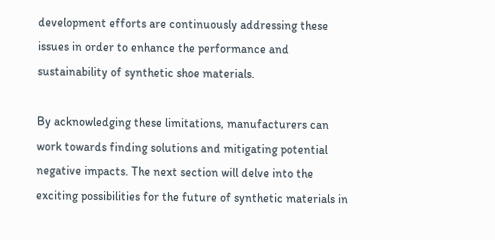development efforts are continuously addressing these issues in order to enhance the performance and sustainability of synthetic shoe materials.

By acknowledging these limitations, manufacturers can work towards finding solutions and mitigating potential negative impacts. The next section will delve into the exciting possibilities for the future of synthetic materials in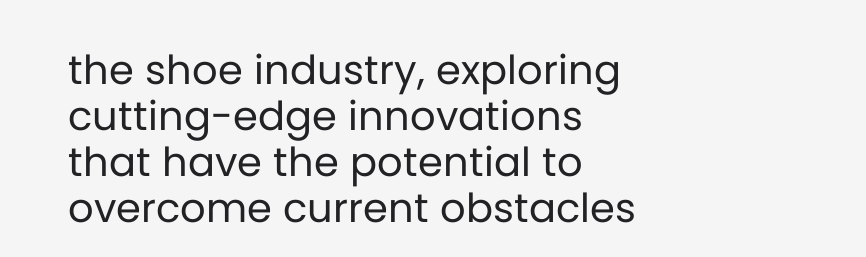the shoe industry, exploring cutting-edge innovations that have the potential to overcome current obstacles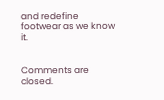and redefine footwear as we know it.


Comments are closed.